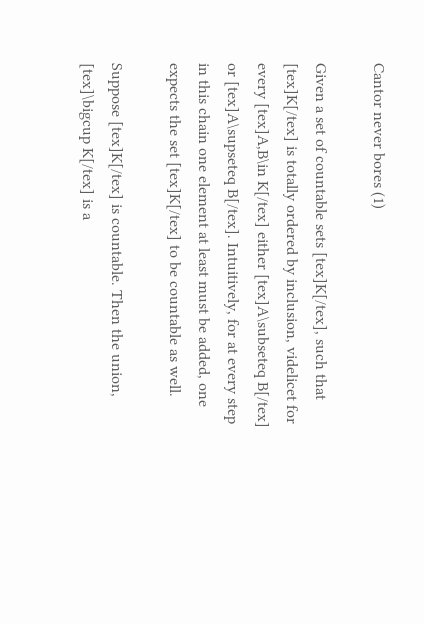Cantor never bores (1)

Given a set of countable sets [tex]K[/tex], such that [tex]K[/tex] is totally ordered by inclusion, videlicet for every [tex]A,B\in K[/tex] either [tex]A\subseteq B[/tex] or [tex]A\supseteq B[/tex]. Intuitively, for at every step in this chain one element at least must be added, one expects the set [tex]K[/tex] to be countable as well.

Suppose [tex]K[/tex] is countable. Then the union, [tex]\bigcup K[/tex] is a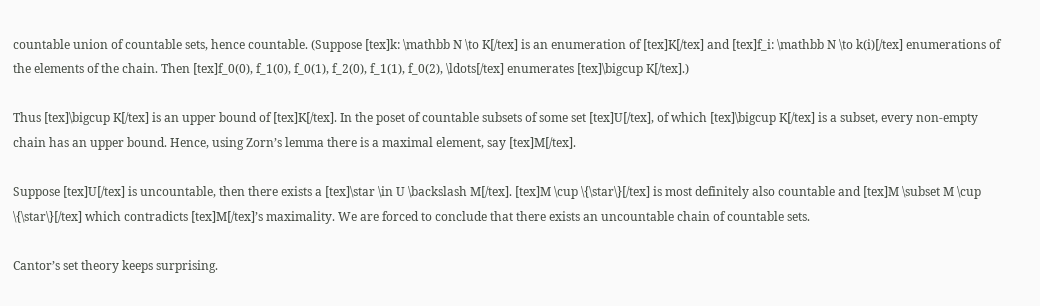countable union of countable sets, hence countable. (Suppose [tex]k: \mathbb N \to K[/tex] is an enumeration of [tex]K[/tex] and [tex]f_i: \mathbb N \to k(i)[/tex] enumerations of the elements of the chain. Then [tex]f_0(0), f_1(0), f_0(1), f_2(0), f_1(1), f_0(2), \ldots[/tex] enumerates [tex]\bigcup K[/tex].)

Thus [tex]\bigcup K[/tex] is an upper bound of [tex]K[/tex]. In the poset of countable subsets of some set [tex]U[/tex], of which [tex]\bigcup K[/tex] is a subset, every non-empty chain has an upper bound. Hence, using Zorn’s lemma there is a maximal element, say [tex]M[/tex].

Suppose [tex]U[/tex] is uncountable, then there exists a [tex]\star \in U \backslash M[/tex]. [tex]M \cup \{\star\}[/tex] is most definitely also countable and [tex]M \subset M \cup \{\star\}[/tex] which contradicts [tex]M[/tex]’s maximality. We are forced to conclude that there exists an uncountable chain of countable sets.

Cantor’s set theory keeps surprising.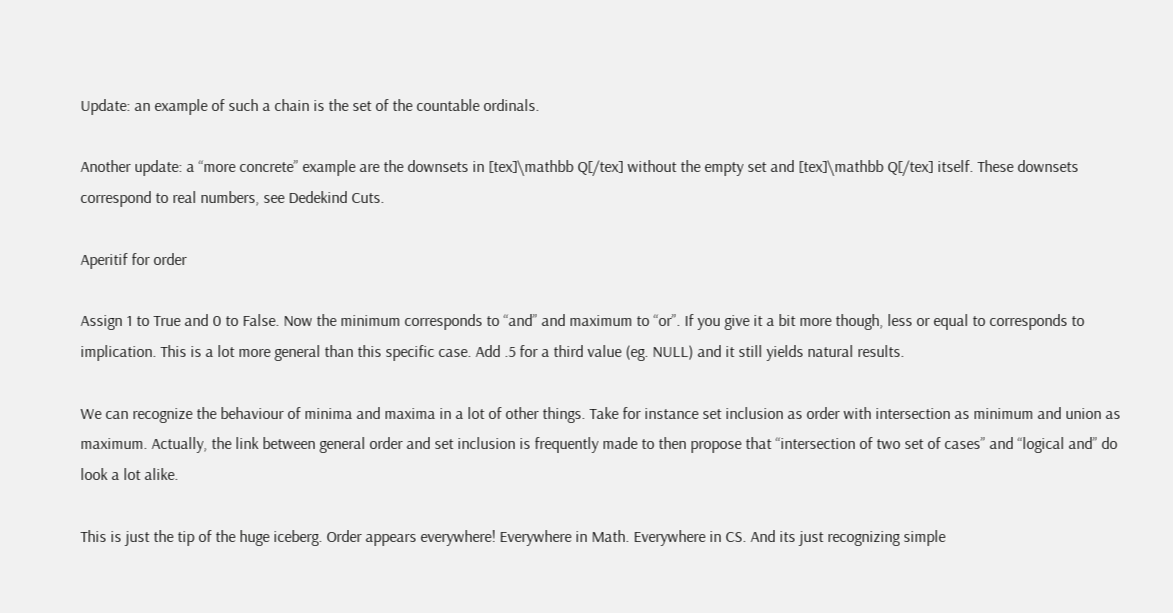Update: an example of such a chain is the set of the countable ordinals.

Another update: a “more concrete” example are the downsets in [tex]\mathbb Q[/tex] without the empty set and [tex]\mathbb Q[/tex] itself. These downsets correspond to real numbers, see Dedekind Cuts.

Aperitif for order

Assign 1 to True and 0 to False. Now the minimum corresponds to “and” and maximum to “or”. If you give it a bit more though, less or equal to corresponds to implication. This is a lot more general than this specific case. Add .5 for a third value (eg. NULL) and it still yields natural results.

We can recognize the behaviour of minima and maxima in a lot of other things. Take for instance set inclusion as order with intersection as minimum and union as maximum. Actually, the link between general order and set inclusion is frequently made to then propose that “intersection of two set of cases” and “logical and” do look a lot alike.

This is just the tip of the huge iceberg. Order appears everywhere! Everywhere in Math. Everywhere in CS. And its just recognizing simple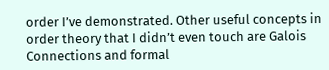order I’ve demonstrated. Other useful concepts in order theory that I didn’t even touch are Galois Connections and formal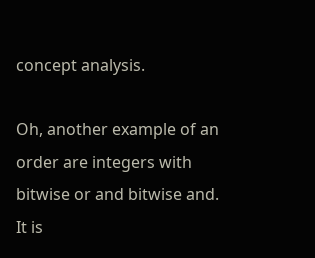concept analysis.

Oh, another example of an order are integers with bitwise or and bitwise and. It is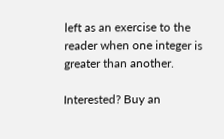left as an exercise to the reader when one integer is greater than another.

Interested? Buy an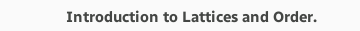Introduction to Lattices and Order.